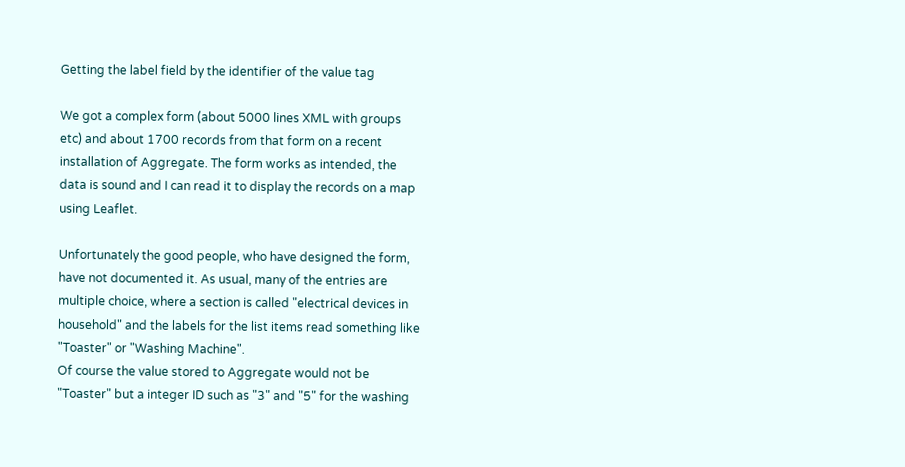Getting the label field by the identifier of the value tag

We got a complex form (about 5000 lines XML with groups etc) and about 1700 records from that form on a recent installation of Aggregate. The form works as intended, the data is sound and I can read it to display the records on a map using Leaflet.

Unfortunately the good people, who have designed the form, have not documented it. As usual, many of the entries are multiple choice, where a section is called "electrical devices in household" and the labels for the list items read something like "Toaster" or "Washing Machine".
Of course the value stored to Aggregate would not be "Toaster" but a integer ID such as "3" and "5" for the washing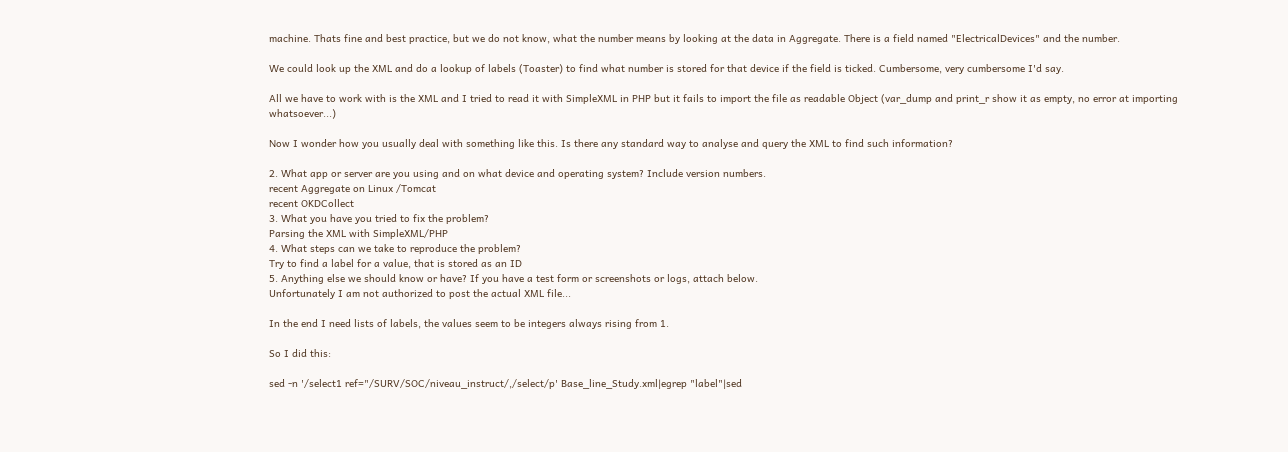machine. Thats fine and best practice, but we do not know, what the number means by looking at the data in Aggregate. There is a field named "ElectricalDevices" and the number.

We could look up the XML and do a lookup of labels (Toaster) to find what number is stored for that device if the field is ticked. Cumbersome, very cumbersome I'd say.

All we have to work with is the XML and I tried to read it with SimpleXML in PHP but it fails to import the file as readable Object (var_dump and print_r show it as empty, no error at importing whatsoever...)

Now I wonder how you usually deal with something like this. Is there any standard way to analyse and query the XML to find such information?

2. What app or server are you using and on what device and operating system? Include version numbers.
recent Aggregate on Linux /Tomcat
recent OKDCollect
3. What you have you tried to fix the problem?
Parsing the XML with SimpleXML/PHP
4. What steps can we take to reproduce the problem?
Try to find a label for a value, that is stored as an ID
5. Anything else we should know or have? If you have a test form or screenshots or logs, attach below.
Unfortunately I am not authorized to post the actual XML file...

In the end I need lists of labels, the values seem to be integers always rising from 1.

So I did this:

sed -n '/select1 ref="/SURV/SOC/niveau_instruct/,/select/p' Base_line_Study.xml|egrep "label"|sed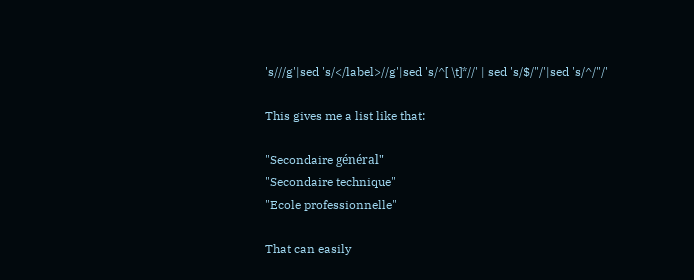's///g'|sed 's/</label>//g'|sed 's/^[ \t]*//' | sed 's/$/"/'|sed 's/^/"/'

This gives me a list like that:

"Secondaire général"
"Secondaire technique"
"Ecole professionnelle"

That can easily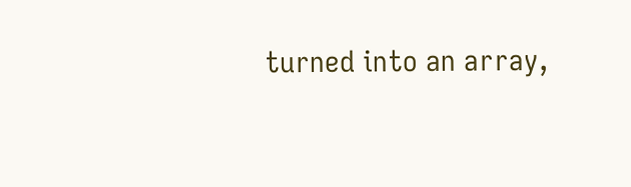turned into an array,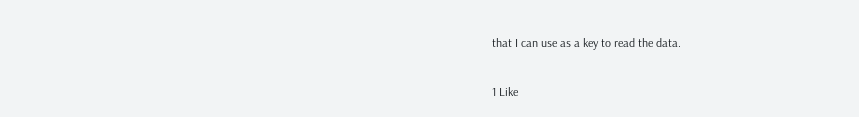that I can use as a key to read the data.

1 Like